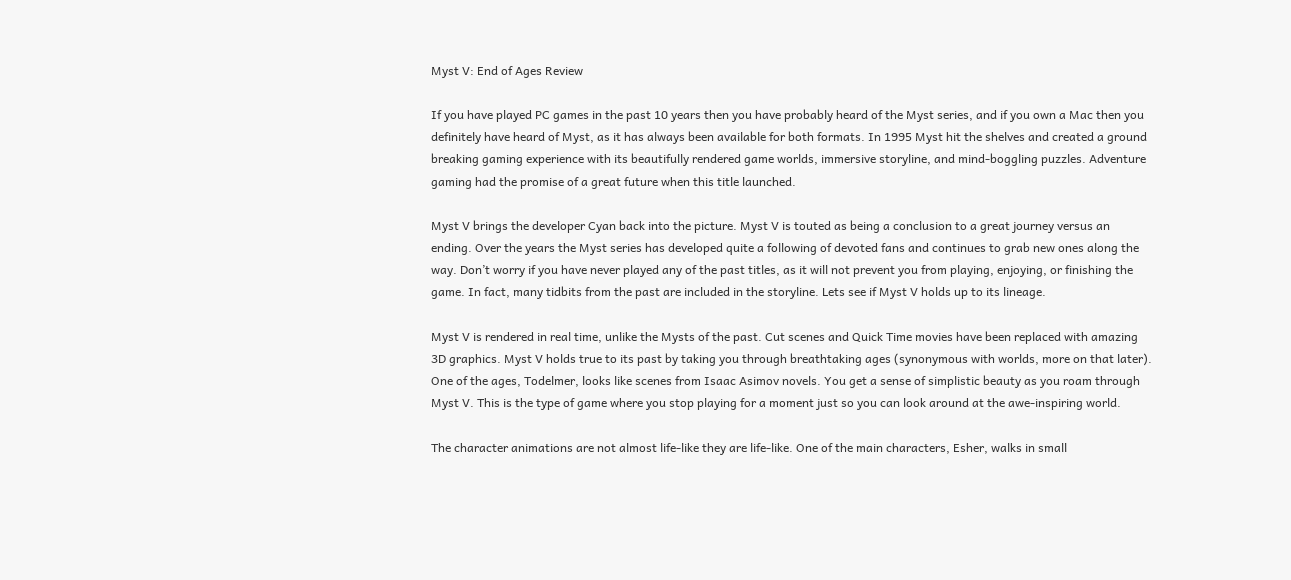Myst V: End of Ages Review

If you have played PC games in the past 10 years then you have probably heard of the Myst series, and if you own a Mac then you definitely have heard of Myst, as it has always been available for both formats. In 1995 Myst hit the shelves and created a ground breaking gaming experience with its beautifully rendered game worlds, immersive storyline, and mind-boggling puzzles. Adventure gaming had the promise of a great future when this title launched.

Myst V brings the developer Cyan back into the picture. Myst V is touted as being a conclusion to a great journey versus an ending. Over the years the Myst series has developed quite a following of devoted fans and continues to grab new ones along the way. Don’t worry if you have never played any of the past titles, as it will not prevent you from playing, enjoying, or finishing the game. In fact, many tidbits from the past are included in the storyline. Lets see if Myst V holds up to its lineage.

Myst V is rendered in real time, unlike the Mysts of the past. Cut scenes and Quick Time movies have been replaced with amazing 3D graphics. Myst V holds true to its past by taking you through breathtaking ages (synonymous with worlds, more on that later). One of the ages, Todelmer, looks like scenes from Isaac Asimov novels. You get a sense of simplistic beauty as you roam through Myst V. This is the type of game where you stop playing for a moment just so you can look around at the awe-inspiring world.

The character animations are not almost life-like they are life-like. One of the main characters, Esher, walks in small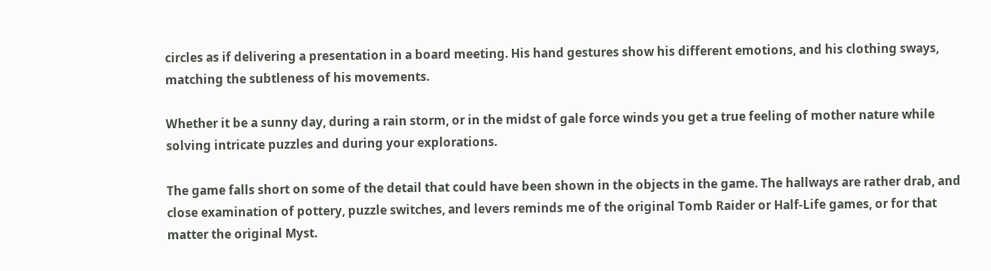circles as if delivering a presentation in a board meeting. His hand gestures show his different emotions, and his clothing sways, matching the subtleness of his movements.

Whether it be a sunny day, during a rain storm, or in the midst of gale force winds you get a true feeling of mother nature while solving intricate puzzles and during your explorations.

The game falls short on some of the detail that could have been shown in the objects in the game. The hallways are rather drab, and close examination of pottery, puzzle switches, and levers reminds me of the original Tomb Raider or Half-Life games, or for that matter the original Myst.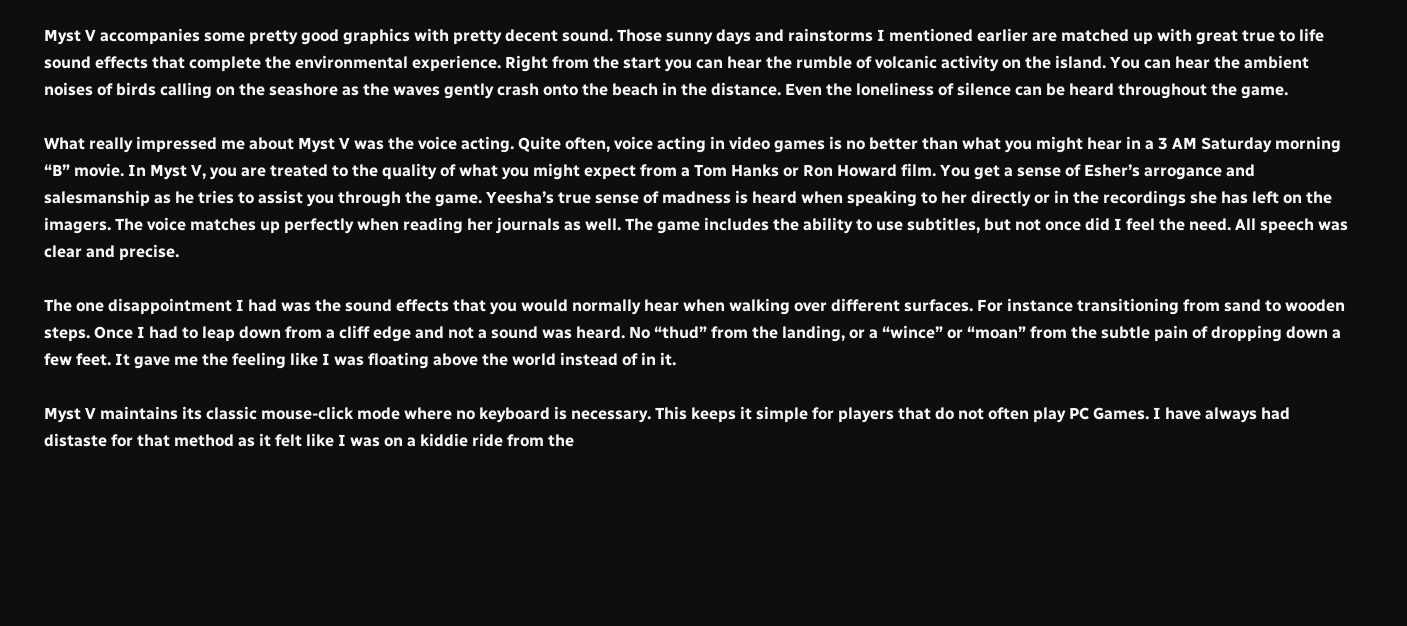Myst V accompanies some pretty good graphics with pretty decent sound. Those sunny days and rainstorms I mentioned earlier are matched up with great true to life sound effects that complete the environmental experience. Right from the start you can hear the rumble of volcanic activity on the island. You can hear the ambient noises of birds calling on the seashore as the waves gently crash onto the beach in the distance. Even the loneliness of silence can be heard throughout the game.

What really impressed me about Myst V was the voice acting. Quite often, voice acting in video games is no better than what you might hear in a 3 AM Saturday morning “B” movie. In Myst V, you are treated to the quality of what you might expect from a Tom Hanks or Ron Howard film. You get a sense of Esher’s arrogance and salesmanship as he tries to assist you through the game. Yeesha’s true sense of madness is heard when speaking to her directly or in the recordings she has left on the imagers. The voice matches up perfectly when reading her journals as well. The game includes the ability to use subtitles, but not once did I feel the need. All speech was clear and precise.

The one disappointment I had was the sound effects that you would normally hear when walking over different surfaces. For instance transitioning from sand to wooden steps. Once I had to leap down from a cliff edge and not a sound was heard. No “thud” from the landing, or a “wince” or “moan” from the subtle pain of dropping down a few feet. It gave me the feeling like I was floating above the world instead of in it.

Myst V maintains its classic mouse-click mode where no keyboard is necessary. This keeps it simple for players that do not often play PC Games. I have always had distaste for that method as it felt like I was on a kiddie ride from the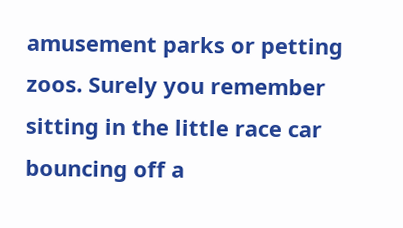amusement parks or petting zoos. Surely you remember sitting in the little race car bouncing off a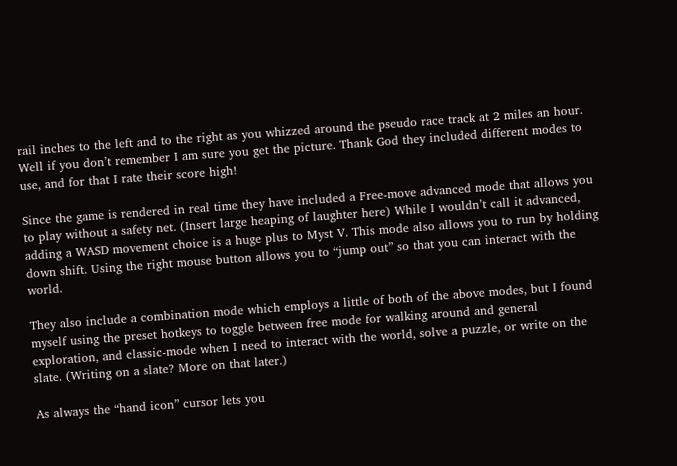rail inches to the left and to the right as you whizzed around the pseudo race track at 2 miles an hour. Well if you don’t remember I am sure you get the picture. Thank God they included different modes to use, and for that I rate their score high!

Since the game is rendered in real time they have included a Free-move advanced mode that allows you to play without a safety net. (Insert large heaping of laughter here) While I wouldn’t call it advanced, adding a WASD movement choice is a huge plus to Myst V. This mode also allows you to run by holding down shift. Using the right mouse button allows you to “jump out” so that you can interact with the world.

They also include a combination mode which employs a little of both of the above modes, but I found myself using the preset hotkeys to toggle between free mode for walking around and general exploration, and classic-mode when I need to interact with the world, solve a puzzle, or write on the slate. (Writing on a slate? More on that later.)

As always the “hand icon” cursor lets you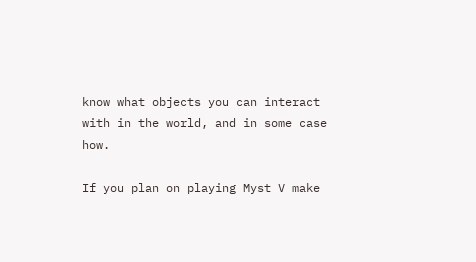know what objects you can interact with in the world, and in some case how.

If you plan on playing Myst V make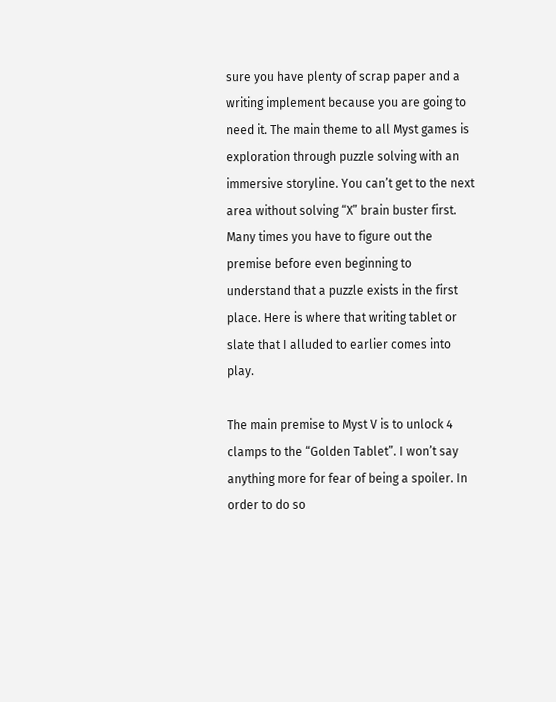sure you have plenty of scrap paper and a writing implement because you are going to need it. The main theme to all Myst games is exploration through puzzle solving with an immersive storyline. You can’t get to the next area without solving “X” brain buster first. Many times you have to figure out the premise before even beginning to understand that a puzzle exists in the first place. Here is where that writing tablet or slate that I alluded to earlier comes into play.

The main premise to Myst V is to unlock 4 clamps to the “Golden Tablet”. I won’t say anything more for fear of being a spoiler. In order to do so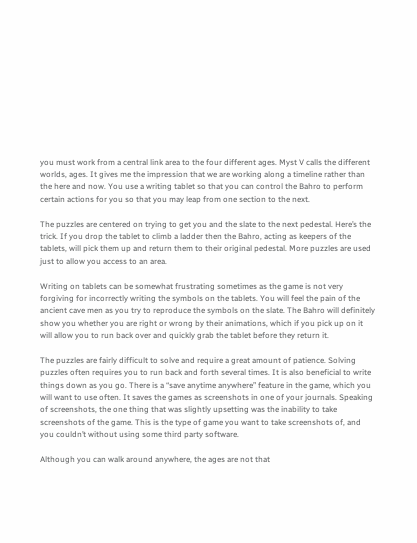you must work from a central link area to the four different ages. Myst V calls the different worlds, ages. It gives me the impression that we are working along a timeline rather than the here and now. You use a writing tablet so that you can control the Bahro to perform certain actions for you so that you may leap from one section to the next.

The puzzles are centered on trying to get you and the slate to the next pedestal. Here’s the trick. If you drop the tablet to climb a ladder then the Bahro, acting as keepers of the tablets, will pick them up and return them to their original pedestal. More puzzles are used just to allow you access to an area.

Writing on tablets can be somewhat frustrating sometimes as the game is not very forgiving for incorrectly writing the symbols on the tablets. You will feel the pain of the ancient cave men as you try to reproduce the symbols on the slate. The Bahro will definitely show you whether you are right or wrong by their animations, which if you pick up on it will allow you to run back over and quickly grab the tablet before they return it.

The puzzles are fairly difficult to solve and require a great amount of patience. Solving puzzles often requires you to run back and forth several times. It is also beneficial to write things down as you go. There is a “save anytime anywhere” feature in the game, which you will want to use often. It saves the games as screenshots in one of your journals. Speaking of screenshots, the one thing that was slightly upsetting was the inability to take screenshots of the game. This is the type of game you want to take screenshots of, and you couldn’t without using some third party software.

Although you can walk around anywhere, the ages are not that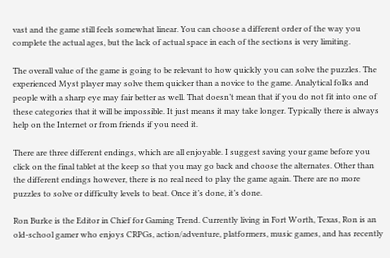vast and the game still feels somewhat linear. You can choose a different order of the way you complete the actual ages, but the lack of actual space in each of the sections is very limiting.

The overall value of the game is going to be relevant to how quickly you can solve the puzzles. The experienced Myst player may solve them quicker than a novice to the game. Analytical folks and people with a sharp eye may fair better as well. That doesn’t mean that if you do not fit into one of these categories that it will be impossible. It just means it may take longer. Typically there is always help on the Internet or from friends if you need it.

There are three different endings, which are all enjoyable. I suggest saving your game before you click on the final tablet at the keep so that you may go back and choose the alternates. Other than the different endings however, there is no real need to play the game again. There are no more puzzles to solve or difficulty levels to beat. Once it’s done, it’s done.

Ron Burke is the Editor in Chief for Gaming Trend. Currently living in Fort Worth, Texas, Ron is an old-school gamer who enjoys CRPGs, action/adventure, platformers, music games, and has recently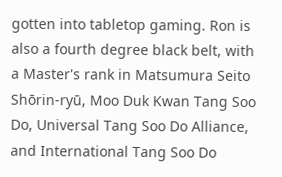gotten into tabletop gaming. Ron is also a fourth degree black belt, with a Master's rank in Matsumura Seito Shōrin-ryū, Moo Duk Kwan Tang Soo Do, Universal Tang Soo Do Alliance, and International Tang Soo Do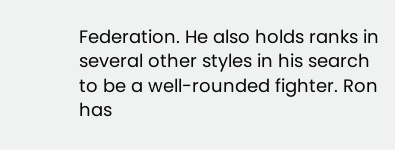Federation. He also holds ranks in several other styles in his search to be a well-rounded fighter. Ron has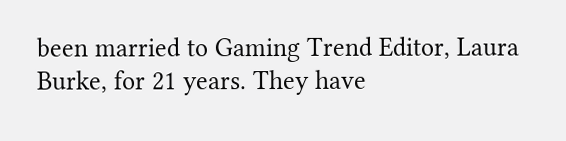been married to Gaming Trend Editor, Laura Burke, for 21 years. They have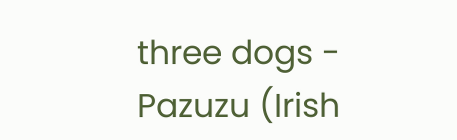three dogs - Pazuzu (Irish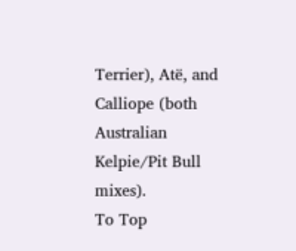Terrier), Atë, and Calliope (both Australian Kelpie/Pit Bull mixes).
To Top